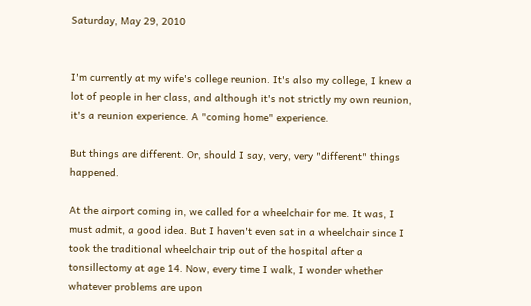Saturday, May 29, 2010


I'm currently at my wife's college reunion. It's also my college, I knew a lot of people in her class, and although it's not strictly my own reunion, it's a reunion experience. A "coming home" experience.

But things are different. Or, should I say, very, very "different" things happened.

At the airport coming in, we called for a wheelchair for me. It was, I must admit, a good idea. But I haven't even sat in a wheelchair since I took the traditional wheelchair trip out of the hospital after a tonsillectomy at age 14. Now, every time I walk, I wonder whether whatever problems are upon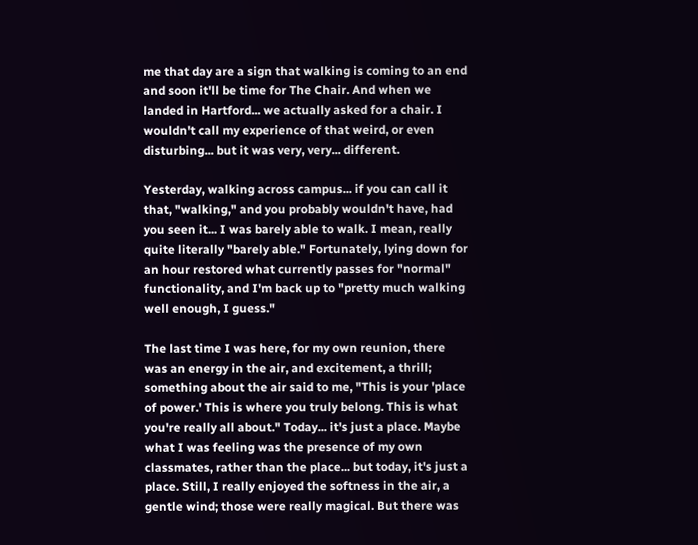me that day are a sign that walking is coming to an end and soon it'll be time for The Chair. And when we landed in Hartford... we actually asked for a chair. I wouldn't call my experience of that weird, or even disturbing... but it was very, very... different.

Yesterday, walking across campus... if you can call it that, "walking," and you probably wouldn't have, had you seen it... I was barely able to walk. I mean, really quite literally "barely able." Fortunately, lying down for an hour restored what currently passes for "normal" functionality, and I'm back up to "pretty much walking well enough, I guess."

The last time I was here, for my own reunion, there was an energy in the air, and excitement, a thrill; something about the air said to me, "This is your 'place of power.' This is where you truly belong. This is what you're really all about." Today... it's just a place. Maybe what I was feeling was the presence of my own classmates, rather than the place... but today, it's just a place. Still, I really enjoyed the softness in the air, a gentle wind; those were really magical. But there was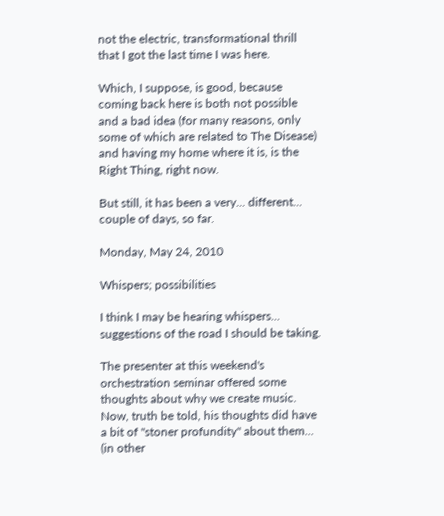not the electric, transformational thrill that I got the last time I was here.

Which, I suppose, is good, because coming back here is both not possible and a bad idea (for many reasons, only some of which are related to The Disease) and having my home where it is, is the Right Thing, right now.

But still, it has been a very... different... couple of days, so far.

Monday, May 24, 2010

Whispers; possibilities

I think I may be hearing whispers... suggestions of the road I should be taking.

The presenter at this weekend's orchestration seminar offered some thoughts about why we create music. Now, truth be told, his thoughts did have a bit of "stoner profundity" about them... (in other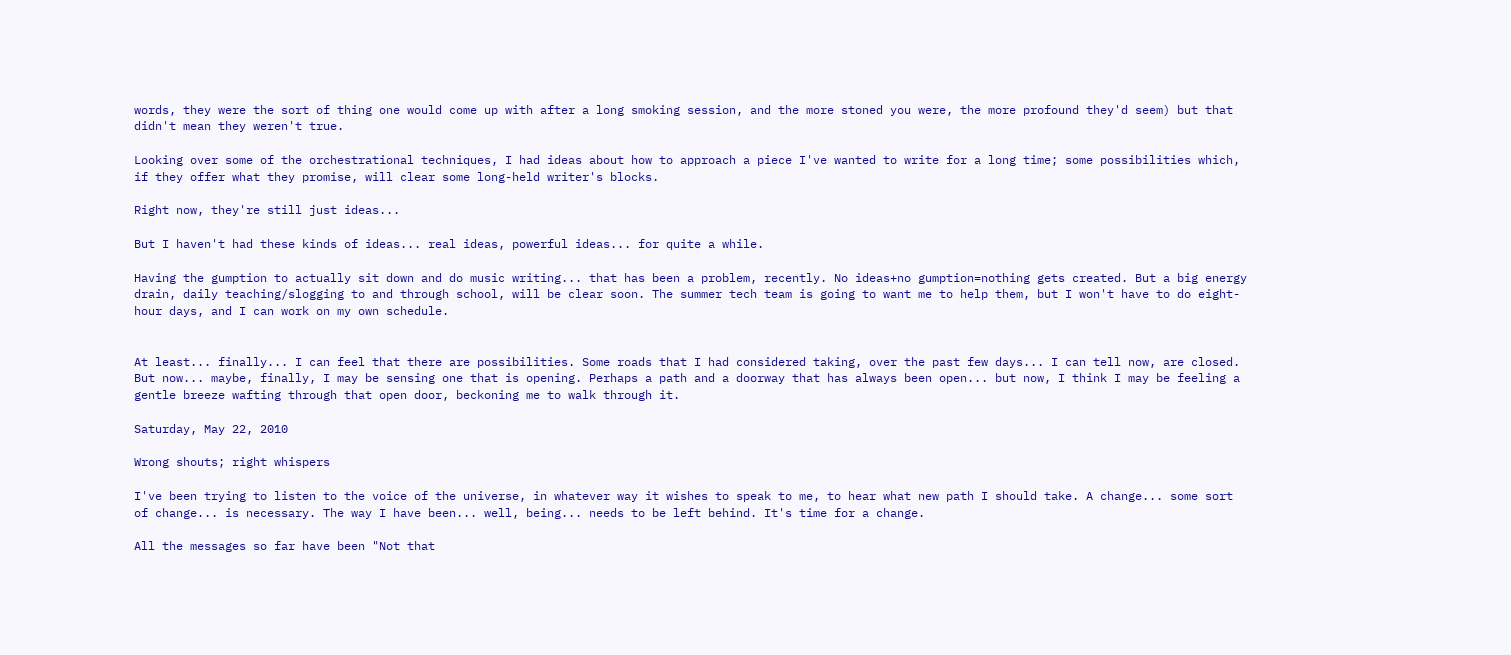words, they were the sort of thing one would come up with after a long smoking session, and the more stoned you were, the more profound they'd seem) but that didn't mean they weren't true.

Looking over some of the orchestrational techniques, I had ideas about how to approach a piece I've wanted to write for a long time; some possibilities which, if they offer what they promise, will clear some long-held writer's blocks.

Right now, they're still just ideas...

But I haven't had these kinds of ideas... real ideas, powerful ideas... for quite a while.

Having the gumption to actually sit down and do music writing... that has been a problem, recently. No ideas+no gumption=nothing gets created. But a big energy drain, daily teaching/slogging to and through school, will be clear soon. The summer tech team is going to want me to help them, but I won't have to do eight-hour days, and I can work on my own schedule.


At least... finally... I can feel that there are possibilities. Some roads that I had considered taking, over the past few days... I can tell now, are closed. But now... maybe, finally, I may be sensing one that is opening. Perhaps a path and a doorway that has always been open... but now, I think I may be feeling a gentle breeze wafting through that open door, beckoning me to walk through it.

Saturday, May 22, 2010

Wrong shouts; right whispers

I've been trying to listen to the voice of the universe, in whatever way it wishes to speak to me, to hear what new path I should take. A change... some sort of change... is necessary. The way I have been... well, being... needs to be left behind. It's time for a change.

All the messages so far have been "Not that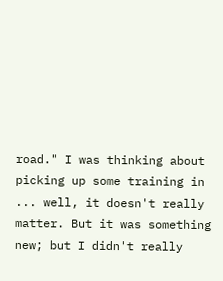road." I was thinking about picking up some training in ... well, it doesn't really matter. But it was something new; but I didn't really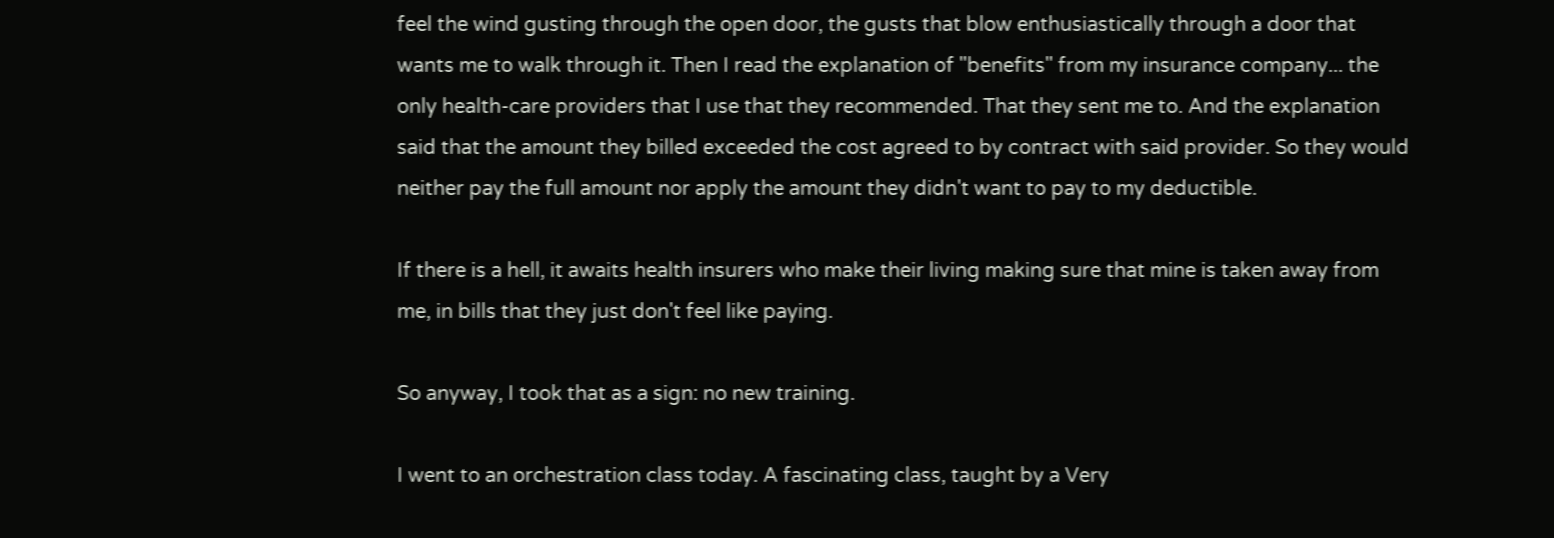feel the wind gusting through the open door, the gusts that blow enthusiastically through a door that wants me to walk through it. Then I read the explanation of "benefits" from my insurance company... the only health-care providers that I use that they recommended. That they sent me to. And the explanation said that the amount they billed exceeded the cost agreed to by contract with said provider. So they would neither pay the full amount nor apply the amount they didn't want to pay to my deductible.

If there is a hell, it awaits health insurers who make their living making sure that mine is taken away from me, in bills that they just don't feel like paying.

So anyway, I took that as a sign: no new training.

I went to an orchestration class today. A fascinating class, taught by a Very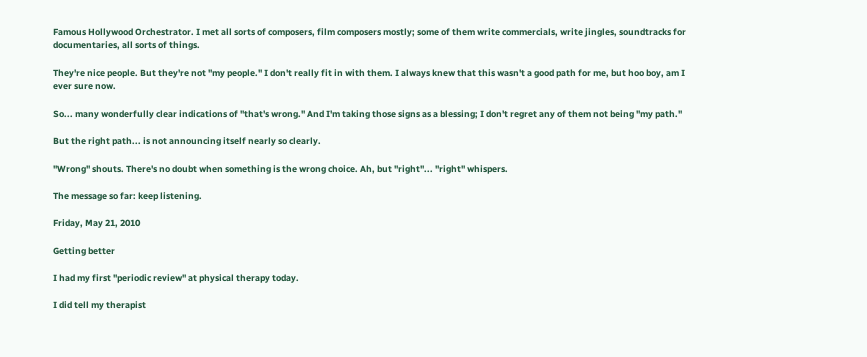Famous Hollywood Orchestrator. I met all sorts of composers, film composers mostly; some of them write commercials, write jingles, soundtracks for documentaries, all sorts of things.

They're nice people. But they're not "my people." I don't really fit in with them. I always knew that this wasn't a good path for me, but hoo boy, am I ever sure now.

So... many wonderfully clear indications of "that's wrong." And I'm taking those signs as a blessing; I don't regret any of them not being "my path."

But the right path... is not announcing itself nearly so clearly.

"Wrong" shouts. There's no doubt when something is the wrong choice. Ah, but "right"... "right" whispers.

The message so far: keep listening.

Friday, May 21, 2010

Getting better

I had my first "periodic review" at physical therapy today.

I did tell my therapist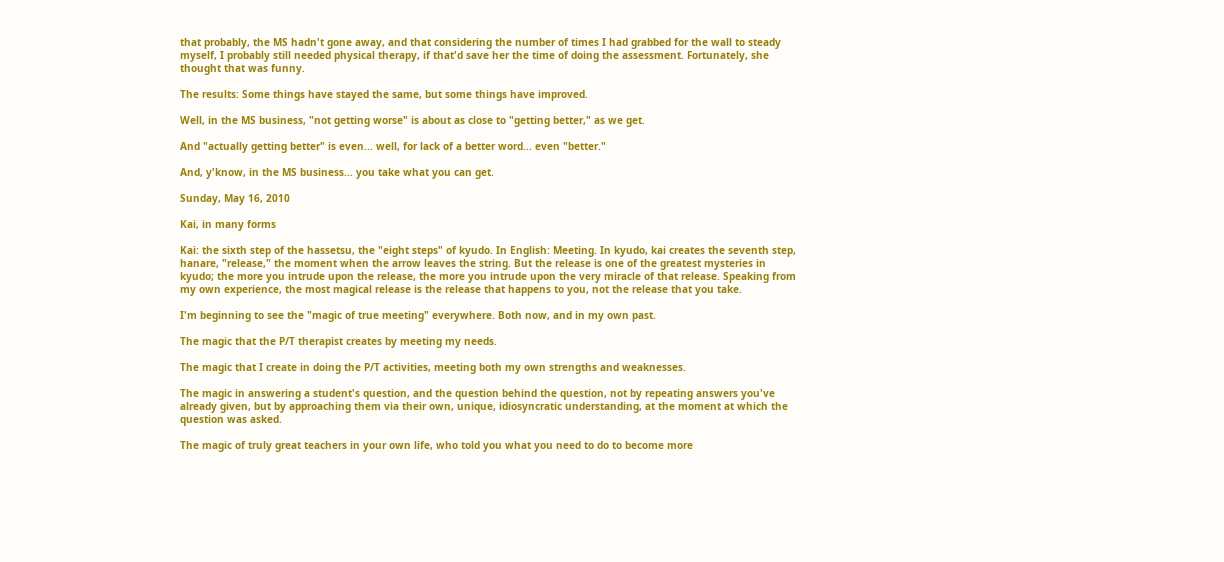that probably, the MS hadn't gone away, and that considering the number of times I had grabbed for the wall to steady myself, I probably still needed physical therapy, if that'd save her the time of doing the assessment. Fortunately, she thought that was funny.

The results: Some things have stayed the same, but some things have improved.

Well, in the MS business, "not getting worse" is about as close to "getting better," as we get.

And "actually getting better" is even... well, for lack of a better word... even "better."

And, y'know, in the MS business... you take what you can get.

Sunday, May 16, 2010

Kai, in many forms

Kai: the sixth step of the hassetsu, the "eight steps" of kyudo. In English: Meeting. In kyudo, kai creates the seventh step, hanare, "release," the moment when the arrow leaves the string. But the release is one of the greatest mysteries in kyudo; the more you intrude upon the release, the more you intrude upon the very miracle of that release. Speaking from my own experience, the most magical release is the release that happens to you, not the release that you take.

I'm beginning to see the "magic of true meeting" everywhere. Both now, and in my own past.

The magic that the P/T therapist creates by meeting my needs.

The magic that I create in doing the P/T activities, meeting both my own strengths and weaknesses.

The magic in answering a student's question, and the question behind the question, not by repeating answers you've already given, but by approaching them via their own, unique, idiosyncratic understanding, at the moment at which the question was asked.

The magic of truly great teachers in your own life, who told you what you need to do to become more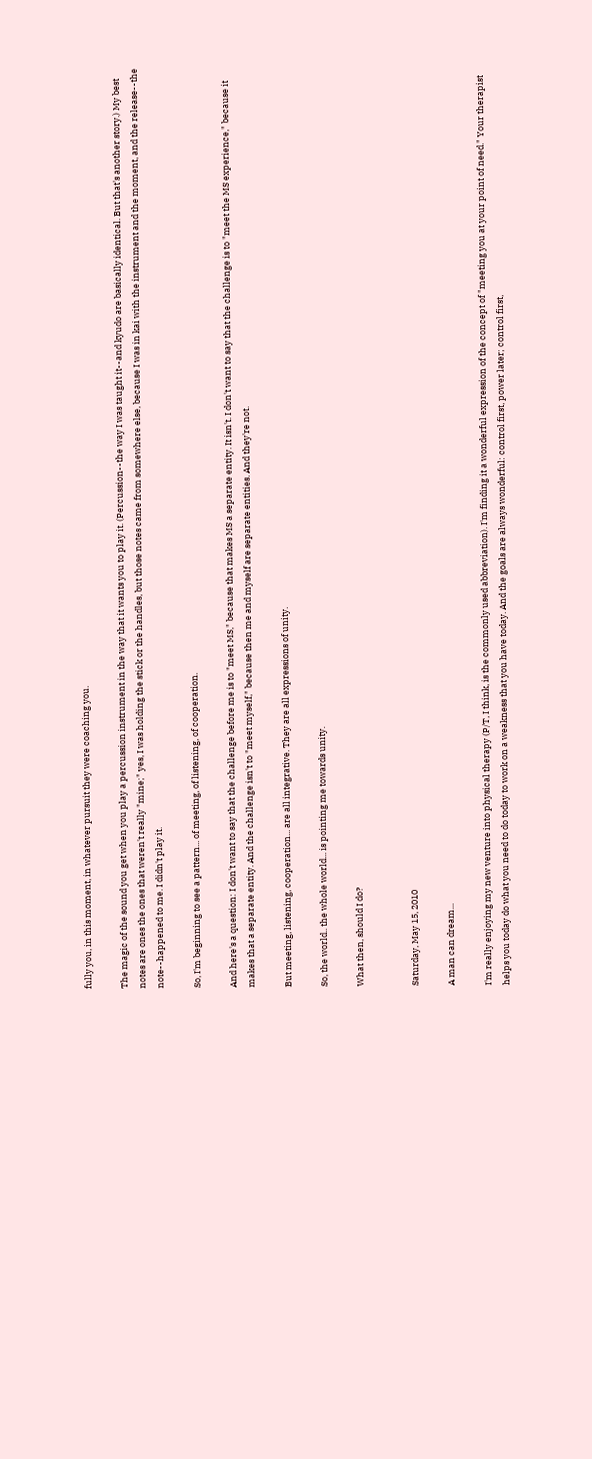fully you, in this moment, in whatever pursuit they were coaching you.

The magic of the sound you get when you play a percussion instrument in the way that it wants you to play it. (Percussion--the way I was taught it--and kyudo are basically identical. But that's another story.) My best notes are ones the ones that weren't really "mine;" yes, I was holding the stick or the handles, but those notes came from somewhere else, because I was in kai with the instrument and the moment, and the release--the note--happened to me. I didn't play it.

So, I'm beginning to see a pattern... of meeting, of listening, of cooperation.

And here's a question: I don't want to say that the challenge before me is to "meet MS," because that makes MS a separate entity. It isn't. I don't want to say that the challenge is to "meet the MS experience," because it makes that a separate entity. And the challenge isn't to "meet myself," because then me and myself are separate entities. And they're not.

But meeting, listening, cooperation... are all integrative. They are all expressions of unity.

So, the world.. the whole world... is pointing me towards unity.

What then, should I do?


Saturday, May 15, 2010

A man can dream...

I'm really enjoying my new venture into physical therapy (P/T, I think, is the commonly used abbreviation). I'm finding it a wonderful expression of the concept of "meeting you at your point of need." Your therapist helps you today do what you need to do today to work on a weakness that you have today. And the goals are always wonderful: control first, power later; control first,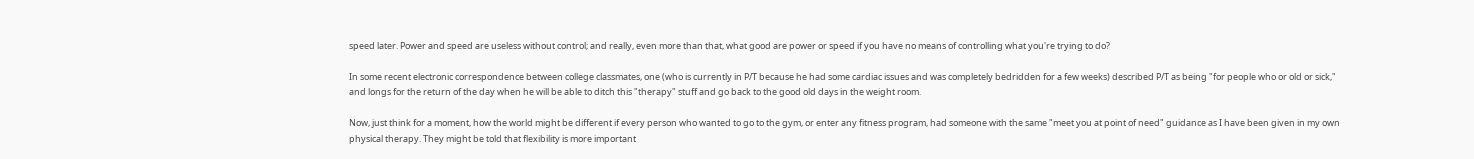speed later. Power and speed are useless without control; and really, even more than that, what good are power or speed if you have no means of controlling what you're trying to do?

In some recent electronic correspondence between college classmates, one (who is currently in P/T because he had some cardiac issues and was completely bedridden for a few weeks) described P/T as being "for people who or old or sick," and longs for the return of the day when he will be able to ditch this "therapy" stuff and go back to the good old days in the weight room.

Now, just think for a moment, how the world might be different if every person who wanted to go to the gym, or enter any fitness program, had someone with the same "meet you at point of need" guidance as I have been given in my own physical therapy. They might be told that flexibility is more important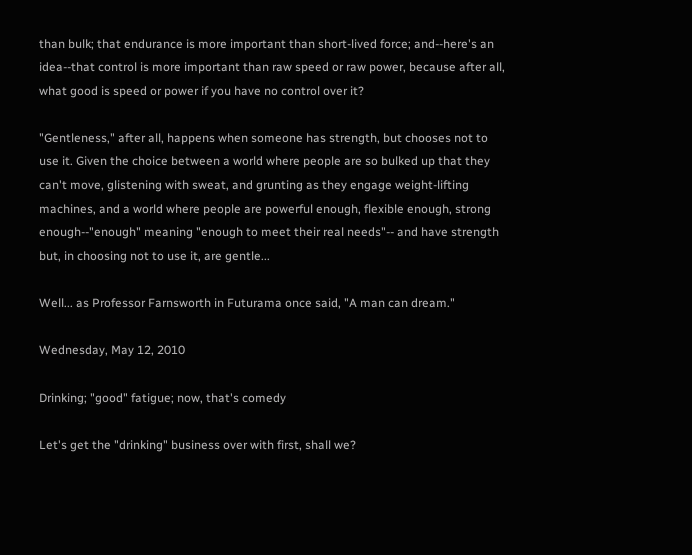than bulk; that endurance is more important than short-lived force; and--here's an idea--that control is more important than raw speed or raw power, because after all, what good is speed or power if you have no control over it?

"Gentleness," after all, happens when someone has strength, but chooses not to use it. Given the choice between a world where people are so bulked up that they can't move, glistening with sweat, and grunting as they engage weight-lifting machines, and a world where people are powerful enough, flexible enough, strong enough--"enough" meaning "enough to meet their real needs"-- and have strength but, in choosing not to use it, are gentle...

Well... as Professor Farnsworth in Futurama once said, "A man can dream."

Wednesday, May 12, 2010

Drinking; "good" fatigue; now, that's comedy

Let's get the "drinking" business over with first, shall we?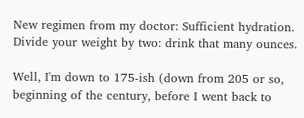New regimen from my doctor: Sufficient hydration. Divide your weight by two: drink that many ounces.

Well, I'm down to 175-ish (down from 205 or so, beginning of the century, before I went back to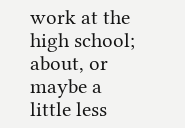work at the high school; about, or maybe a little less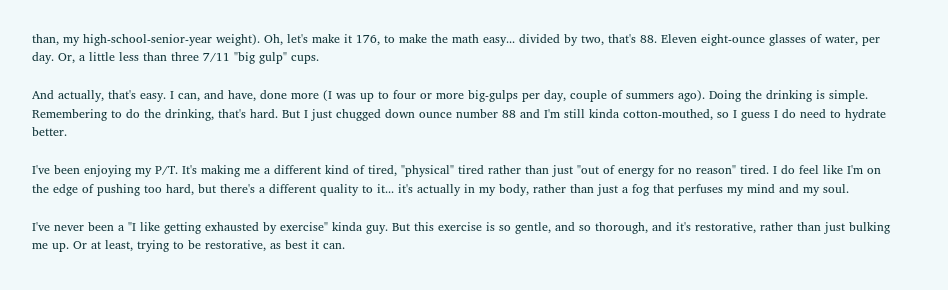than, my high-school-senior-year weight). Oh, let's make it 176, to make the math easy... divided by two, that's 88. Eleven eight-ounce glasses of water, per day. Or, a little less than three 7/11 "big gulp" cups.

And actually, that's easy. I can, and have, done more (I was up to four or more big-gulps per day, couple of summers ago). Doing the drinking is simple. Remembering to do the drinking, that's hard. But I just chugged down ounce number 88 and I'm still kinda cotton-mouthed, so I guess I do need to hydrate better.

I've been enjoying my P/T. It's making me a different kind of tired, "physical" tired rather than just "out of energy for no reason" tired. I do feel like I'm on the edge of pushing too hard, but there's a different quality to it... it's actually in my body, rather than just a fog that perfuses my mind and my soul.

I've never been a "I like getting exhausted by exercise" kinda guy. But this exercise is so gentle, and so thorough, and it's restorative, rather than just bulking me up. Or at least, trying to be restorative, as best it can.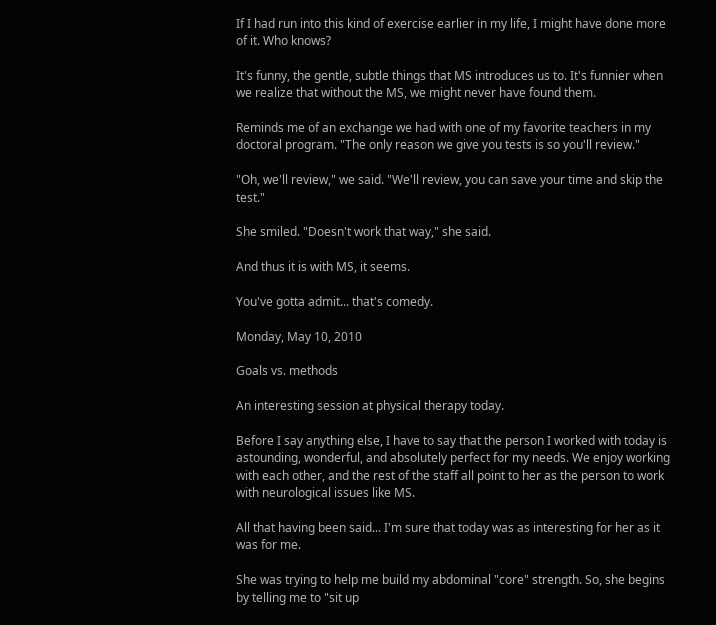If I had run into this kind of exercise earlier in my life, I might have done more of it. Who knows?

It's funny, the gentle, subtle things that MS introduces us to. It's funnier when we realize that without the MS, we might never have found them.

Reminds me of an exchange we had with one of my favorite teachers in my doctoral program. "The only reason we give you tests is so you'll review."

"Oh, we'll review," we said. "We'll review, you can save your time and skip the test."

She smiled. "Doesn't work that way," she said.

And thus it is with MS, it seems.

You've gotta admit... that's comedy.

Monday, May 10, 2010

Goals vs. methods

An interesting session at physical therapy today.

Before I say anything else, I have to say that the person I worked with today is astounding, wonderful, and absolutely perfect for my needs. We enjoy working with each other, and the rest of the staff all point to her as the person to work with neurological issues like MS.

All that having been said... I'm sure that today was as interesting for her as it was for me.

She was trying to help me build my abdominal "core" strength. So, she begins by telling me to "sit up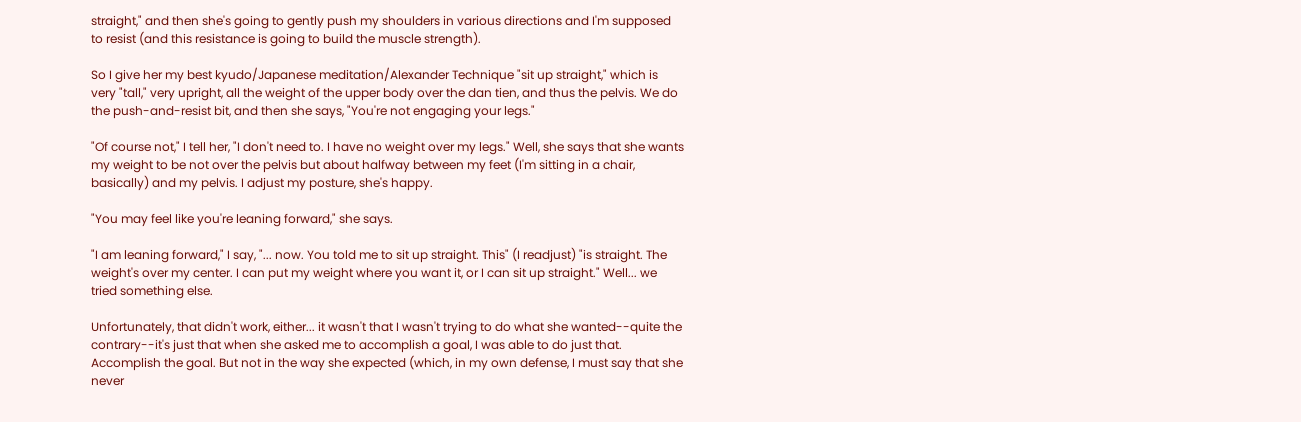straight," and then she's going to gently push my shoulders in various directions and I'm supposed to resist (and this resistance is going to build the muscle strength).

So I give her my best kyudo/Japanese meditation/Alexander Technique "sit up straight," which is very "tall," very upright, all the weight of the upper body over the dan tien, and thus the pelvis. We do the push-and-resist bit, and then she says, "You're not engaging your legs."

"Of course not," I tell her, "I don't need to. I have no weight over my legs." Well, she says that she wants my weight to be not over the pelvis but about halfway between my feet (I'm sitting in a chair, basically) and my pelvis. I adjust my posture, she's happy.

"You may feel like you're leaning forward," she says.

"I am leaning forward," I say, "... now. You told me to sit up straight. This" (I readjust) "is straight. The weight's over my center. I can put my weight where you want it, or I can sit up straight." Well... we tried something else.

Unfortunately, that didn't work, either... it wasn't that I wasn't trying to do what she wanted--quite the contrary--it's just that when she asked me to accomplish a goal, I was able to do just that. Accomplish the goal. But not in the way she expected (which, in my own defense, I must say that she never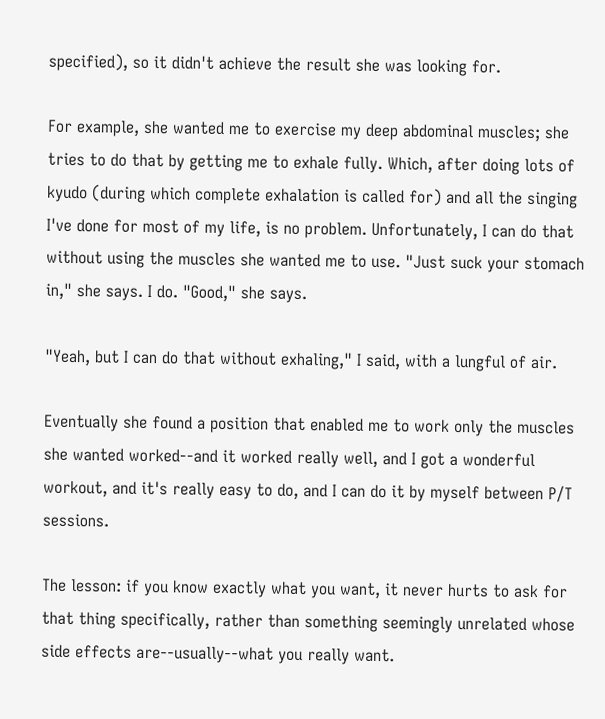specified), so it didn't achieve the result she was looking for.

For example, she wanted me to exercise my deep abdominal muscles; she tries to do that by getting me to exhale fully. Which, after doing lots of kyudo (during which complete exhalation is called for) and all the singing I've done for most of my life, is no problem. Unfortunately, I can do that without using the muscles she wanted me to use. "Just suck your stomach in," she says. I do. "Good," she says.

"Yeah, but I can do that without exhaling," I said, with a lungful of air.

Eventually she found a position that enabled me to work only the muscles she wanted worked--and it worked really well, and I got a wonderful workout, and it's really easy to do, and I can do it by myself between P/T sessions.

The lesson: if you know exactly what you want, it never hurts to ask for that thing specifically, rather than something seemingly unrelated whose side effects are--usually--what you really want.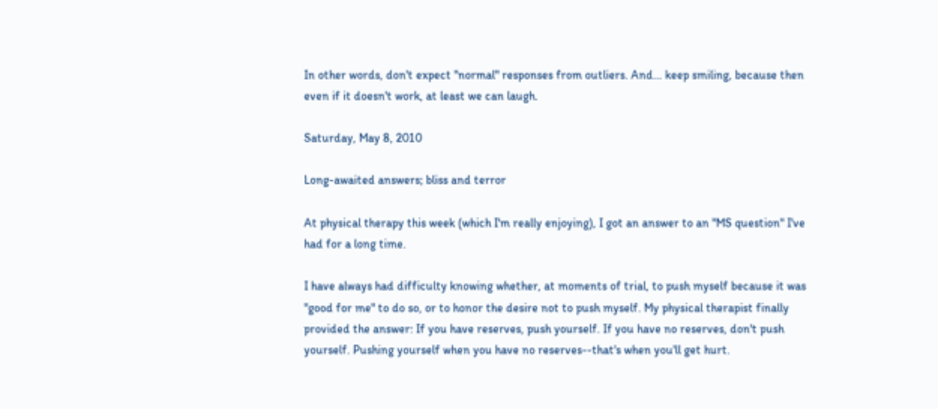In other words, don't expect "normal" responses from outliers. And... keep smiling, because then even if it doesn't work, at least we can laugh.

Saturday, May 8, 2010

Long-awaited answers; bliss and terror

At physical therapy this week (which I'm really enjoying), I got an answer to an "MS question" I've had for a long time.

I have always had difficulty knowing whether, at moments of trial, to push myself because it was "good for me" to do so, or to honor the desire not to push myself. My physical therapist finally provided the answer: If you have reserves, push yourself. If you have no reserves, don't push yourself. Pushing yourself when you have no reserves--that's when you'll get hurt.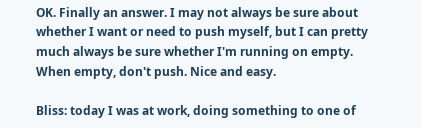OK. Finally an answer. I may not always be sure about whether I want or need to push myself, but I can pretty much always be sure whether I'm running on empty. When empty, don't push. Nice and easy.

Bliss: today I was at work, doing something to one of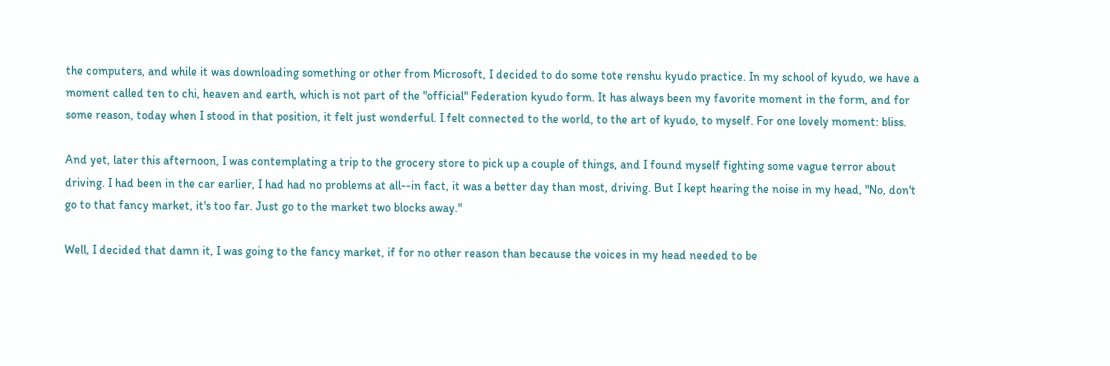the computers, and while it was downloading something or other from Microsoft, I decided to do some tote renshu kyudo practice. In my school of kyudo, we have a moment called ten to chi, heaven and earth, which is not part of the "official" Federation kyudo form. It has always been my favorite moment in the form, and for some reason, today when I stood in that position, it felt just wonderful. I felt connected to the world, to the art of kyudo, to myself. For one lovely moment: bliss.

And yet, later this afternoon, I was contemplating a trip to the grocery store to pick up a couple of things, and I found myself fighting some vague terror about driving. I had been in the car earlier, I had had no problems at all--in fact, it was a better day than most, driving. But I kept hearing the noise in my head, "No, don't go to that fancy market, it's too far. Just go to the market two blocks away."

Well, I decided that damn it, I was going to the fancy market, if for no other reason than because the voices in my head needed to be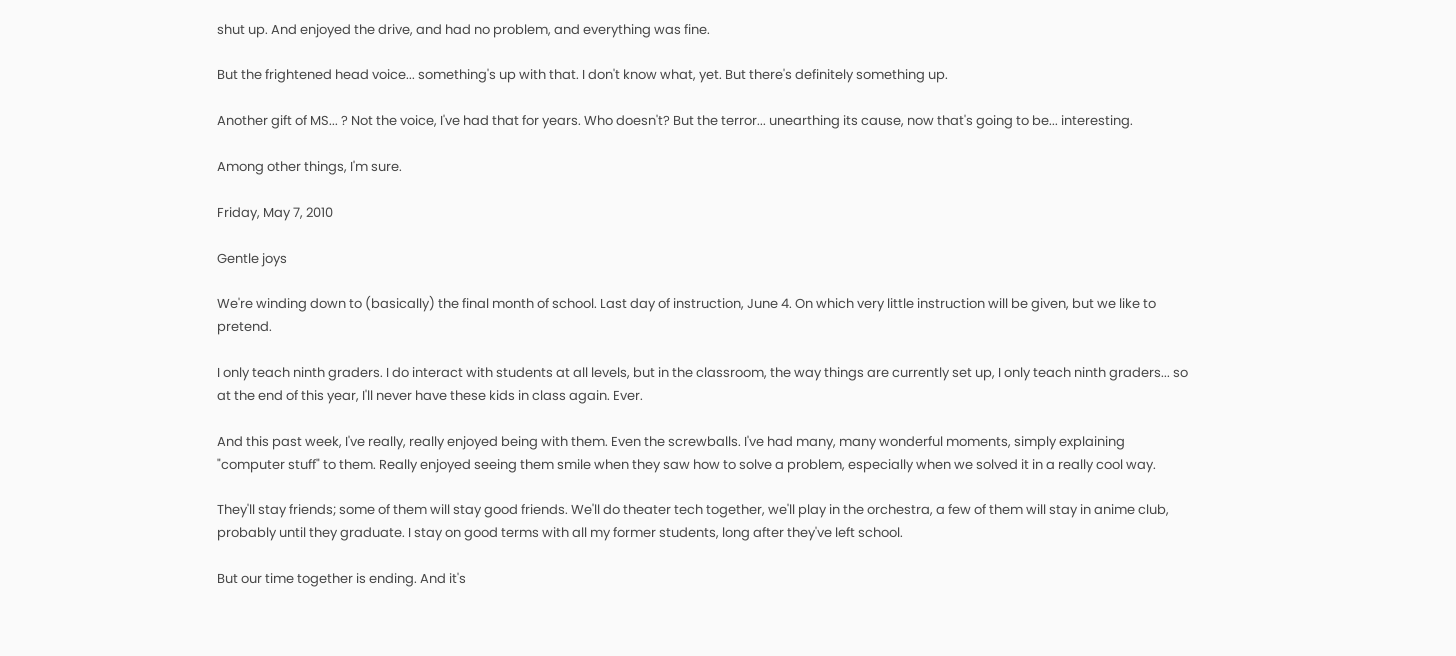shut up. And enjoyed the drive, and had no problem, and everything was fine.

But the frightened head voice... something's up with that. I don't know what, yet. But there's definitely something up.

Another gift of MS... ? Not the voice, I've had that for years. Who doesn't? But the terror... unearthing its cause, now that's going to be... interesting.

Among other things, I'm sure.

Friday, May 7, 2010

Gentle joys

We're winding down to (basically) the final month of school. Last day of instruction, June 4. On which very little instruction will be given, but we like to pretend.

I only teach ninth graders. I do interact with students at all levels, but in the classroom, the way things are currently set up, I only teach ninth graders... so at the end of this year, I'll never have these kids in class again. Ever.

And this past week, I've really, really enjoyed being with them. Even the screwballs. I've had many, many wonderful moments, simply explaining "computer stuff" to them. Really enjoyed seeing them smile when they saw how to solve a problem, especially when we solved it in a really cool way.

They'll stay friends; some of them will stay good friends. We'll do theater tech together, we'll play in the orchestra, a few of them will stay in anime club, probably until they graduate. I stay on good terms with all my former students, long after they've left school.

But our time together is ending. And it's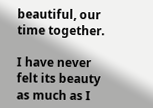beautiful, our time together.

I have never felt its beauty as much as I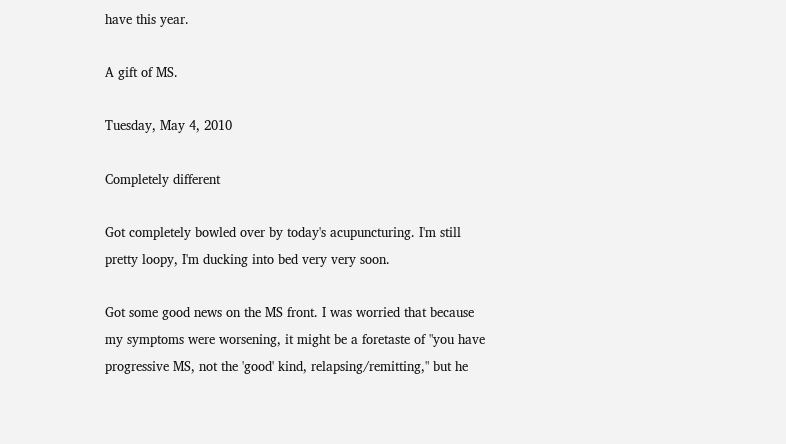have this year.

A gift of MS.

Tuesday, May 4, 2010

Completely different

Got completely bowled over by today's acupuncturing. I'm still pretty loopy, I'm ducking into bed very very soon.

Got some good news on the MS front. I was worried that because my symptoms were worsening, it might be a foretaste of "you have progressive MS, not the 'good' kind, relapsing/remitting," but he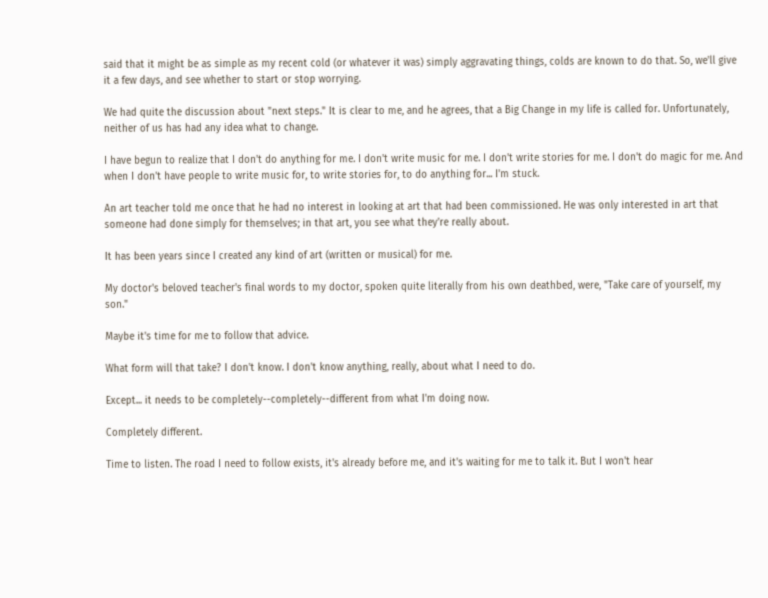said that it might be as simple as my recent cold (or whatever it was) simply aggravating things, colds are known to do that. So, we'll give it a few days, and see whether to start or stop worrying.

We had quite the discussion about "next steps." It is clear to me, and he agrees, that a Big Change in my life is called for. Unfortunately, neither of us has had any idea what to change.

I have begun to realize that I don't do anything for me. I don't write music for me. I don't write stories for me. I don't do magic for me. And when I don't have people to write music for, to write stories for, to do anything for... I'm stuck.

An art teacher told me once that he had no interest in looking at art that had been commissioned. He was only interested in art that someone had done simply for themselves; in that art, you see what they're really about.

It has been years since I created any kind of art (written or musical) for me.

My doctor's beloved teacher's final words to my doctor, spoken quite literally from his own deathbed, were, "Take care of yourself, my son."

Maybe it's time for me to follow that advice.

What form will that take? I don't know. I don't know anything, really, about what I need to do.

Except... it needs to be completely--completely--different from what I'm doing now.

Completely different.

Time to listen. The road I need to follow exists, it's already before me, and it's waiting for me to talk it. But I won't hear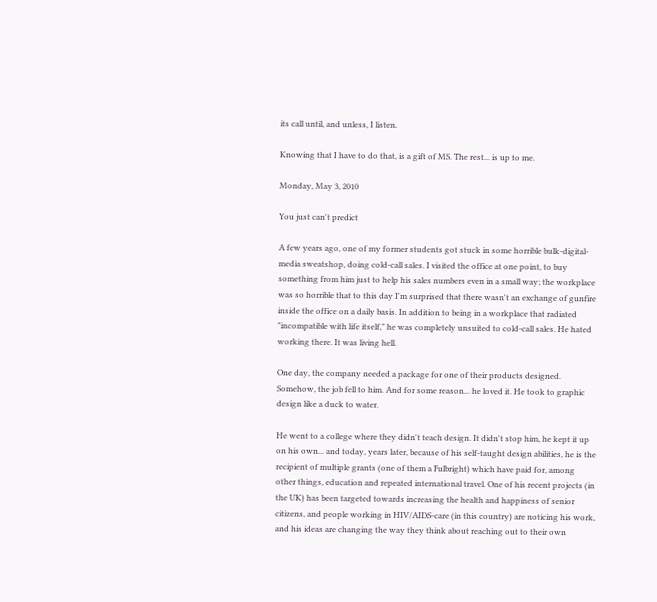its call until, and unless, I listen.

Knowing that I have to do that, is a gift of MS. The rest... is up to me.

Monday, May 3, 2010

You just can't predict

A few years ago, one of my former students got stuck in some horrible bulk-digital-media sweatshop, doing cold-call sales. I visited the office at one point, to buy something from him just to help his sales numbers even in a small way; the workplace was so horrible that to this day I'm surprised that there wasn't an exchange of gunfire inside the office on a daily basis. In addition to being in a workplace that radiated "incompatible with life itself," he was completely unsuited to cold-call sales. He hated working there. It was living hell.

One day, the company needed a package for one of their products designed. Somehow, the job fell to him. And for some reason... he loved it. He took to graphic design like a duck to water.

He went to a college where they didn't teach design. It didn't stop him, he kept it up on his own... and today, years later, because of his self-taught design abilities, he is the recipient of multiple grants (one of them a Fulbright) which have paid for, among other things, education and repeated international travel. One of his recent projects (in the UK) has been targeted towards increasing the health and happiness of senior citizens, and people working in HIV/AIDS-care (in this country) are noticing his work, and his ideas are changing the way they think about reaching out to their own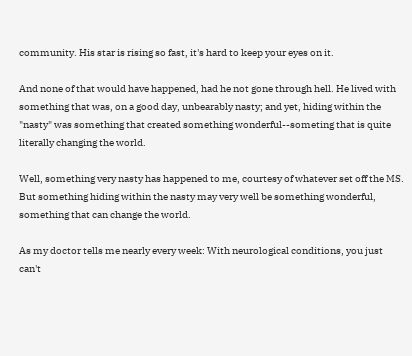community. His star is rising so fast, it's hard to keep your eyes on it.

And none of that would have happened, had he not gone through hell. He lived with something that was, on a good day, unbearably nasty; and yet, hiding within the "nasty" was something that created something wonderful--someting that is quite literally changing the world.

Well, something very nasty has happened to me, courtesy of whatever set off the MS. But something hiding within the nasty may very well be something wonderful, something that can change the world.

As my doctor tells me nearly every week: With neurological conditions, you just can't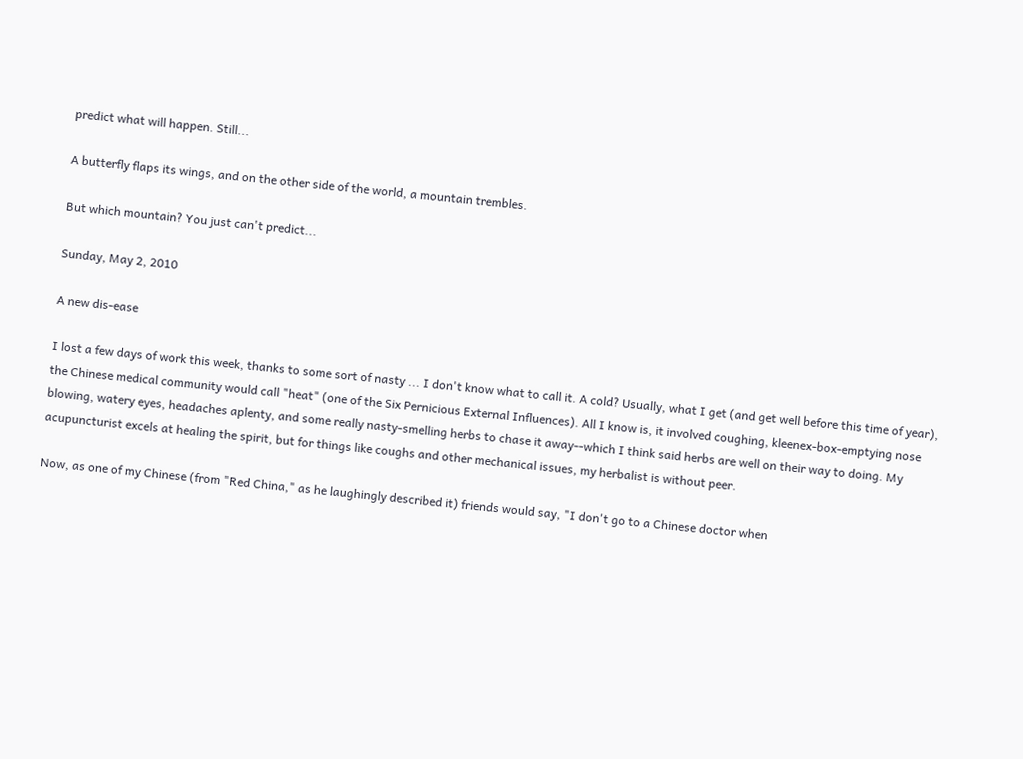predict what will happen. Still...

A butterfly flaps its wings, and on the other side of the world, a mountain trembles.

But which mountain? You just can't predict...

Sunday, May 2, 2010

A new dis-ease

I lost a few days of work this week, thanks to some sort of nasty ... I don't know what to call it. A cold? Usually, what I get (and get well before this time of year), the Chinese medical community would call "heat" (one of the Six Pernicious External Influences). All I know is, it involved coughing, kleenex-box-emptying nose blowing, watery eyes, headaches aplenty, and some really nasty-smelling herbs to chase it away--which I think said herbs are well on their way to doing. My acupuncturist excels at healing the spirit, but for things like coughs and other mechanical issues, my herbalist is without peer.

Now, as one of my Chinese (from "Red China," as he laughingly described it) friends would say, "I don't go to a Chinese doctor when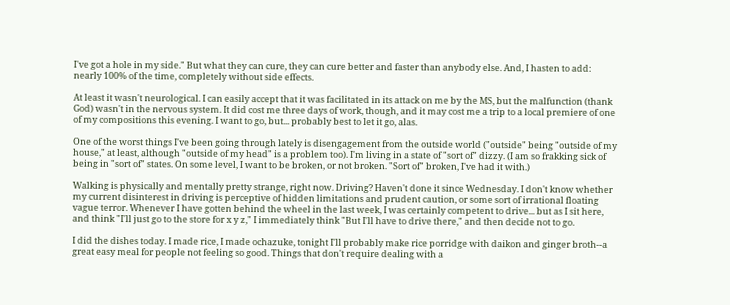I've got a hole in my side." But what they can cure, they can cure better and faster than anybody else. And, I hasten to add: nearly 100% of the time, completely without side effects.

At least it wasn't neurological. I can easily accept that it was facilitated in its attack on me by the MS, but the malfunction (thank God) wasn't in the nervous system. It did cost me three days of work, though, and it may cost me a trip to a local premiere of one of my compositions this evening. I want to go, but... probably best to let it go, alas.

One of the worst things I've been going through lately is disengagement from the outside world ("outside" being "outside of my house," at least, although "outside of my head" is a problem too). I'm living in a state of "sort of" dizzy. (I am so frakking sick of being in "sort of" states. On some level, I want to be broken, or not broken. "Sort of" broken, I've had it with.)

Walking is physically and mentally pretty strange, right now. Driving? Haven't done it since Wednesday. I don't know whether my current disinterest in driving is perceptive of hidden limitations and prudent caution, or some sort of irrational floating vague terror. Whenever I have gotten behind the wheel in the last week, I was certainly competent to drive... but as I sit here, and think "I'll just go to the store for x y z," I immediately think "But I'll have to drive there," and then decide not to go.

I did the dishes today. I made rice, I made ochazuke, tonight I'll probably make rice porridge with daikon and ginger broth--a great easy meal for people not feeling so good. Things that don't require dealing with a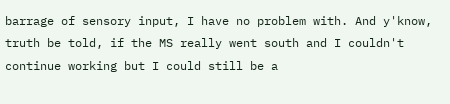barrage of sensory input, I have no problem with. And y'know, truth be told, if the MS really went south and I couldn't continue working but I could still be a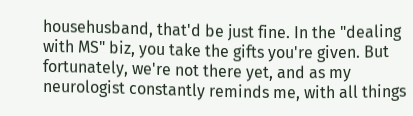househusband, that'd be just fine. In the "dealing with MS" biz, you take the gifts you're given. But fortunately, we're not there yet, and as my neurologist constantly reminds me, with all things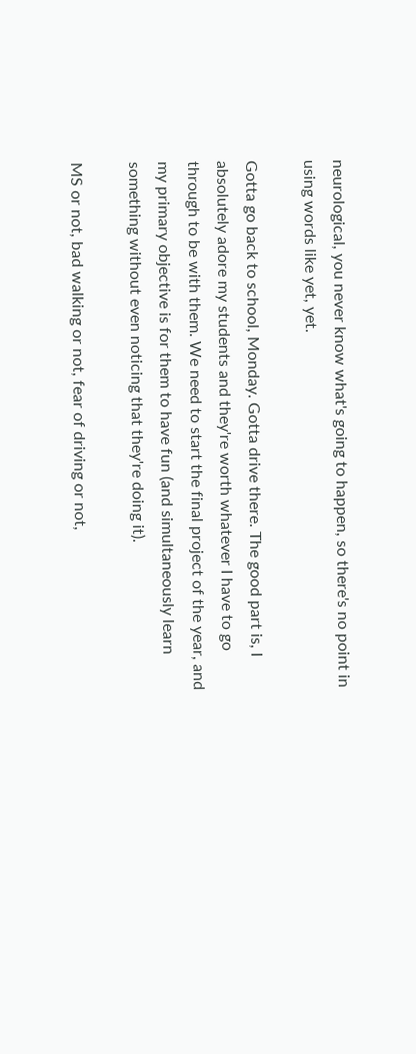neurological, you never know what's going to happen, so there's no point in using words like yet, yet.

Gotta go back to school, Monday. Gotta drive there. The good part is, I absolutely adore my students and they're worth whatever I have to go through to be with them. We need to start the final project of the year, and my primary objective is for them to have fun (and simultaneously learn something without even noticing that they're doing it).

MS or not, bad walking or not, fear of driving or not,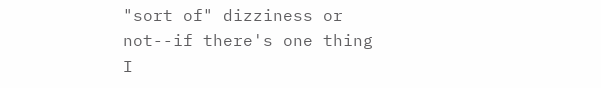"sort of" dizziness or not--if there's one thing I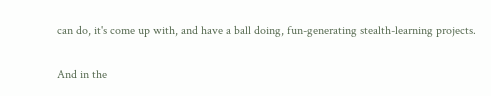can do, it's come up with, and have a ball doing, fun-generating stealth-learning projects.

And in the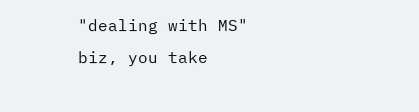"dealing with MS" biz, you take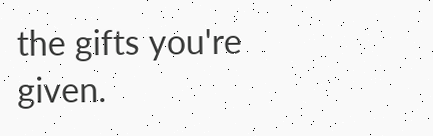the gifts you're given.